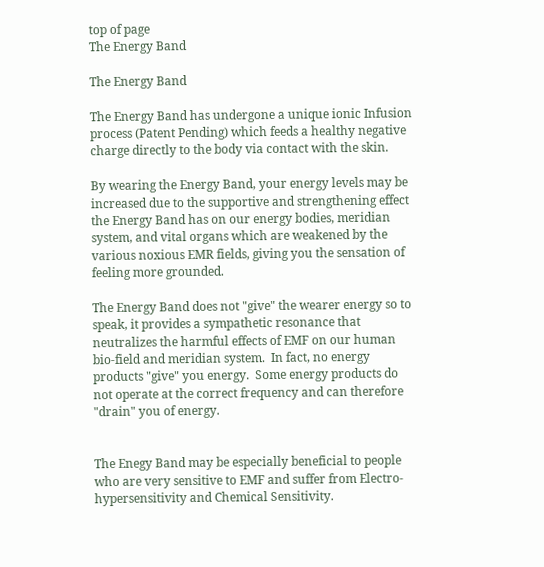top of page
The Energy Band

The Energy Band

The Energy Band has undergone a unique ionic Infusion process (Patent Pending) which feeds a healthy negative charge directly to the body via contact with the skin.

By wearing the Energy Band, your energy levels may be increased due to the supportive and strengthening effect the Energy Band has on our energy bodies, meridian system, and vital organs which are weakened by the various noxious EMR fields, giving you the sensation of feeling more grounded.

The Energy Band does not "give" the wearer energy so to speak, it provides a sympathetic resonance that neutralizes the harmful effects of EMF on our human bio-field and meridian system.  In fact, no energy products "give" you energy.  Some energy products do not operate at the correct frequency and can therefore "drain" you of energy.


The Enegy Band may be especially beneficial to people who are very sensitive to EMF and suffer from Electro-hypersensitivity and Chemical Sensitivity.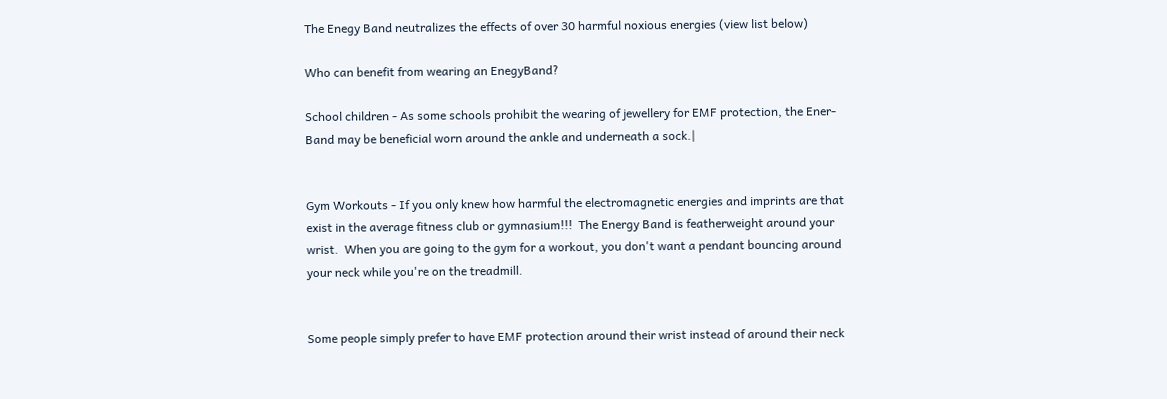The Enegy Band neutralizes the effects of over 30 harmful noxious energies (view list below)

Who can benefit from wearing an EnegyBand?

School children - As some schools prohibit the wearing of jewellery for EMF protection, the Ener-Band may be beneficial worn around the ankle and underneath a sock.|


Gym Workouts - If you only knew how harmful the electromagnetic energies and imprints are that exist in the average fitness club or gymnasium!!!  The Energy Band is featherweight around your wrist.  When you are going to the gym for a workout, you don't want a pendant bouncing around your neck while you're on the treadmill.


Some people simply prefer to have EMF protection around their wrist instead of around their neck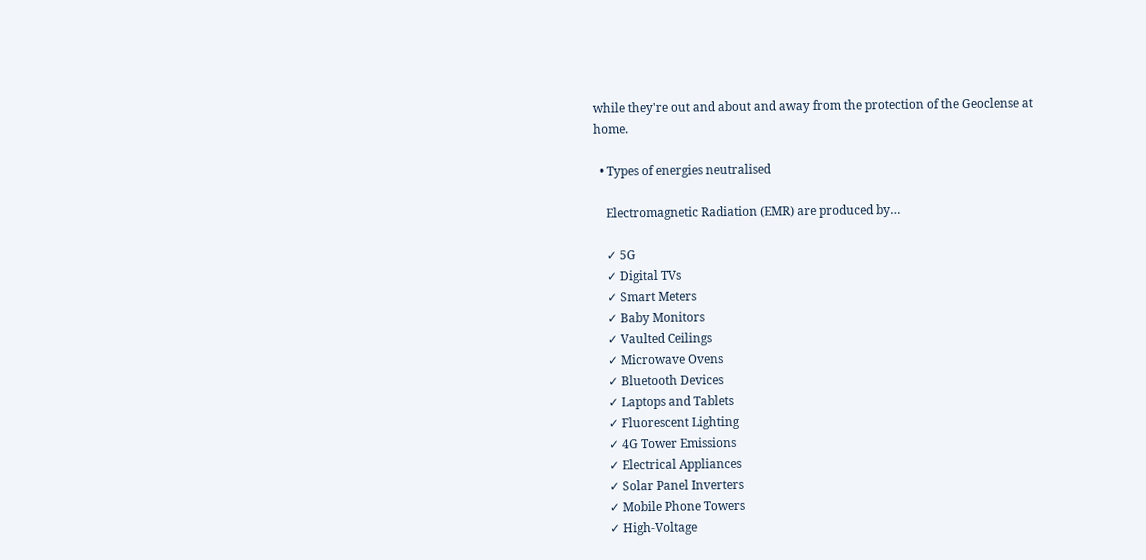while they're out and about and away from the protection of the Geoclense at home.

  • Types of energies neutralised

    Electromagnetic Radiation (EMR) are produced by…

    ✓ 5G
    ✓ Digital TVs
    ✓ Smart Meters
    ✓ Baby Monitors
    ✓ Vaulted Ceilings
    ✓ Microwave Ovens
    ✓ Bluetooth Devices
    ✓ Laptops and Tablets
    ✓ Fluorescent Lighting
    ✓ 4G Tower Emissions
    ✓ Electrical Appliances
    ✓ Solar Panel Inverters
    ✓ Mobile Phone Towers
    ✓ High-Voltage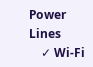Power Lines
    ✓ Wi-Fi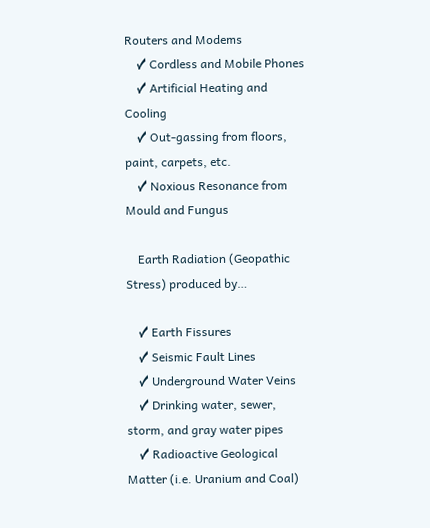Routers and Modems
    ✓ Cordless and Mobile Phones
    ✓ Artificial Heating and Cooling
    ✓ Out-gassing from floors, paint, carpets, etc.
    ✓ Noxious Resonance from Mould and Fungus

    Earth Radiation (Geopathic Stress) produced by…

    ✓ Earth Fissures
    ✓ Seismic Fault Lines
    ✓ Underground Water Veins
    ✓ Drinking water, sewer, storm, and gray water pipes
    ✓ Radioactive Geological Matter (i.e. Uranium and Coal)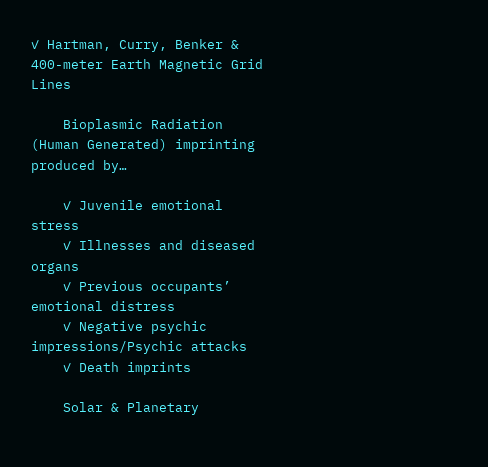✓ Hartman, Curry, Benker & 400-meter Earth Magnetic Grid Lines

    Bioplasmic Radiation (Human Generated) imprinting produced by…

    ✓ Juvenile emotional stress
    ✓ Illnesses and diseased organs
    ✓ Previous occupants’ emotional distress
    ✓ Negative psychic impressions/Psychic attacks
    ✓ Death imprints

    Solar & Planetary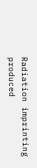Radiation imprinting produced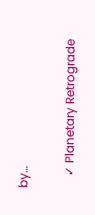by…

    ✓ Planetary Retrograde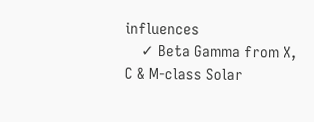influences
    ✓ Beta Gamma from X, C & M-class Solar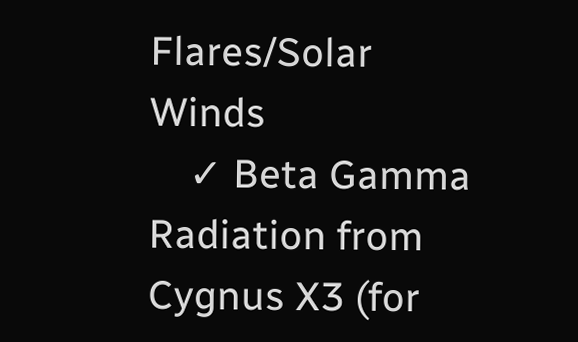Flares/Solar Winds
    ✓ Beta Gamma Radiation from Cygnus X3 (for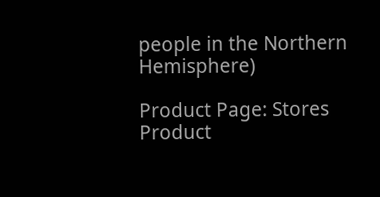people in the Northern Hemisphere)

Product Page: Stores Product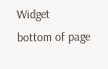Widget
bottom of page